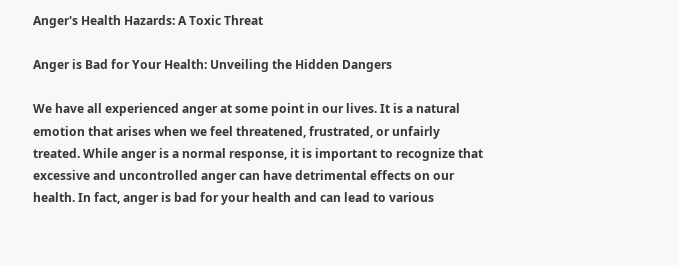Anger's Health Hazards: A Toxic Threat

Anger is Bad for Your Health: Unveiling the Hidden Dangers

We have all experienced anger at some point in our lives. It is a natural emotion that arises when we feel threatened, frustrated, or unfairly treated. While anger is a normal response, it is important to recognize that excessive and uncontrolled anger can have detrimental effects on our health. In fact, anger is bad for your health and can lead to various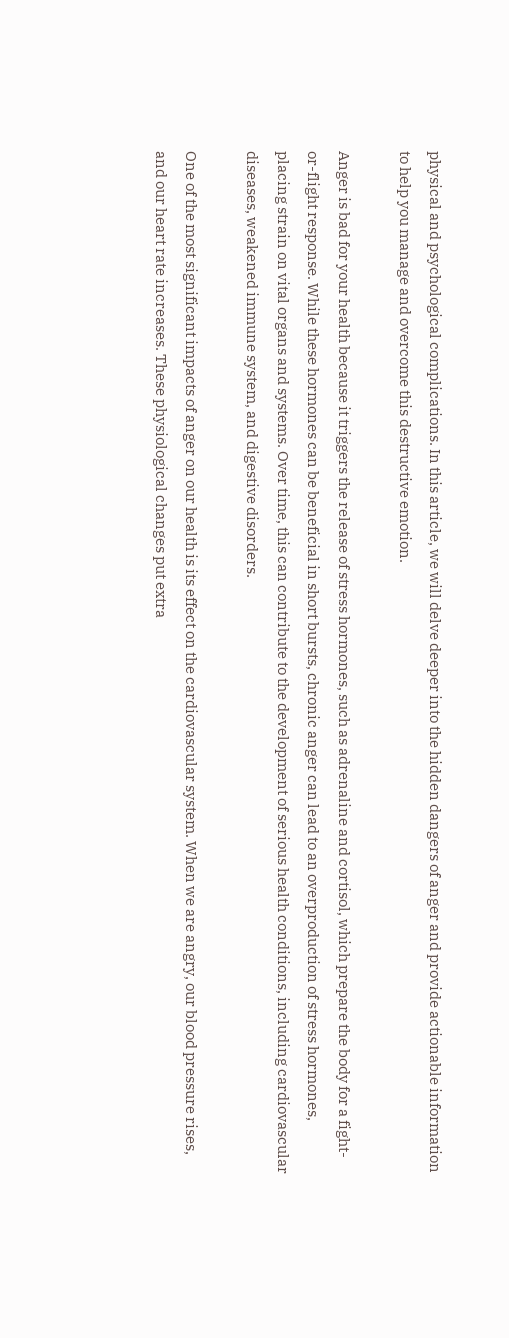physical and psychological complications. In this article, we will delve deeper into the hidden dangers of anger and provide actionable information to help you manage and overcome this destructive emotion.

Anger is bad for your health because it triggers the release of stress hormones, such as adrenaline and cortisol, which prepare the body for a fight-or-flight response. While these hormones can be beneficial in short bursts, chronic anger can lead to an overproduction of stress hormones, placing strain on vital organs and systems. Over time, this can contribute to the development of serious health conditions, including cardiovascular diseases, weakened immune system, and digestive disorders.

One of the most significant impacts of anger on our health is its effect on the cardiovascular system. When we are angry, our blood pressure rises, and our heart rate increases. These physiological changes put extra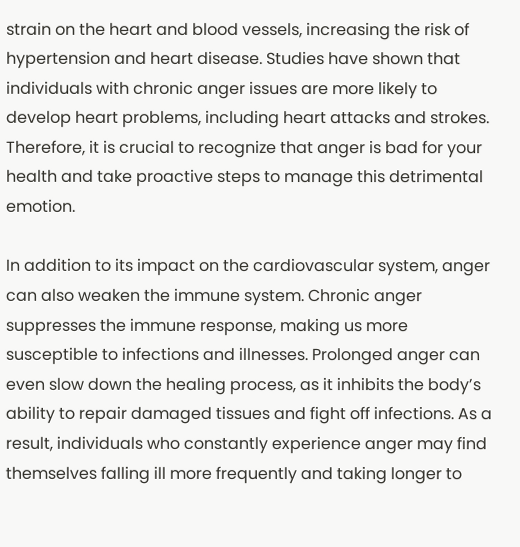strain on the heart and blood vessels, increasing the risk of hypertension and heart disease. Studies have shown that individuals with chronic anger issues are more likely to develop heart problems, including heart attacks and strokes. Therefore, it is crucial to recognize that anger is bad for your health and take proactive steps to manage this detrimental emotion.

In addition to its impact on the cardiovascular system, anger can also weaken the immune system. Chronic anger suppresses the immune response, making us more susceptible to infections and illnesses. Prolonged anger can even slow down the healing process, as it inhibits the body’s ability to repair damaged tissues and fight off infections. As a result, individuals who constantly experience anger may find themselves falling ill more frequently and taking longer to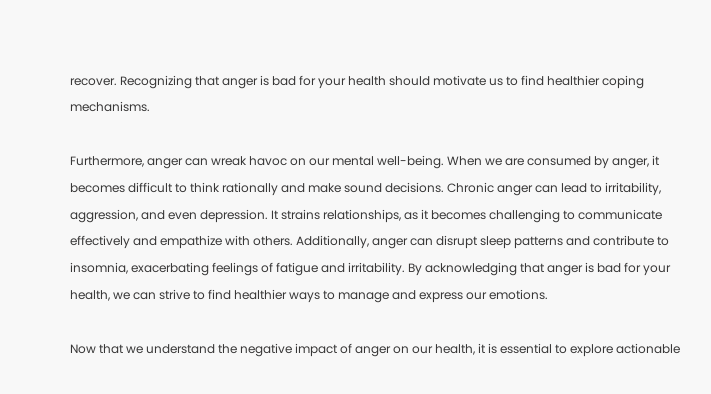recover. Recognizing that anger is bad for your health should motivate us to find healthier coping mechanisms.

Furthermore, anger can wreak havoc on our mental well-being. When we are consumed by anger, it becomes difficult to think rationally and make sound decisions. Chronic anger can lead to irritability, aggression, and even depression. It strains relationships, as it becomes challenging to communicate effectively and empathize with others. Additionally, anger can disrupt sleep patterns and contribute to insomnia, exacerbating feelings of fatigue and irritability. By acknowledging that anger is bad for your health, we can strive to find healthier ways to manage and express our emotions.

Now that we understand the negative impact of anger on our health, it is essential to explore actionable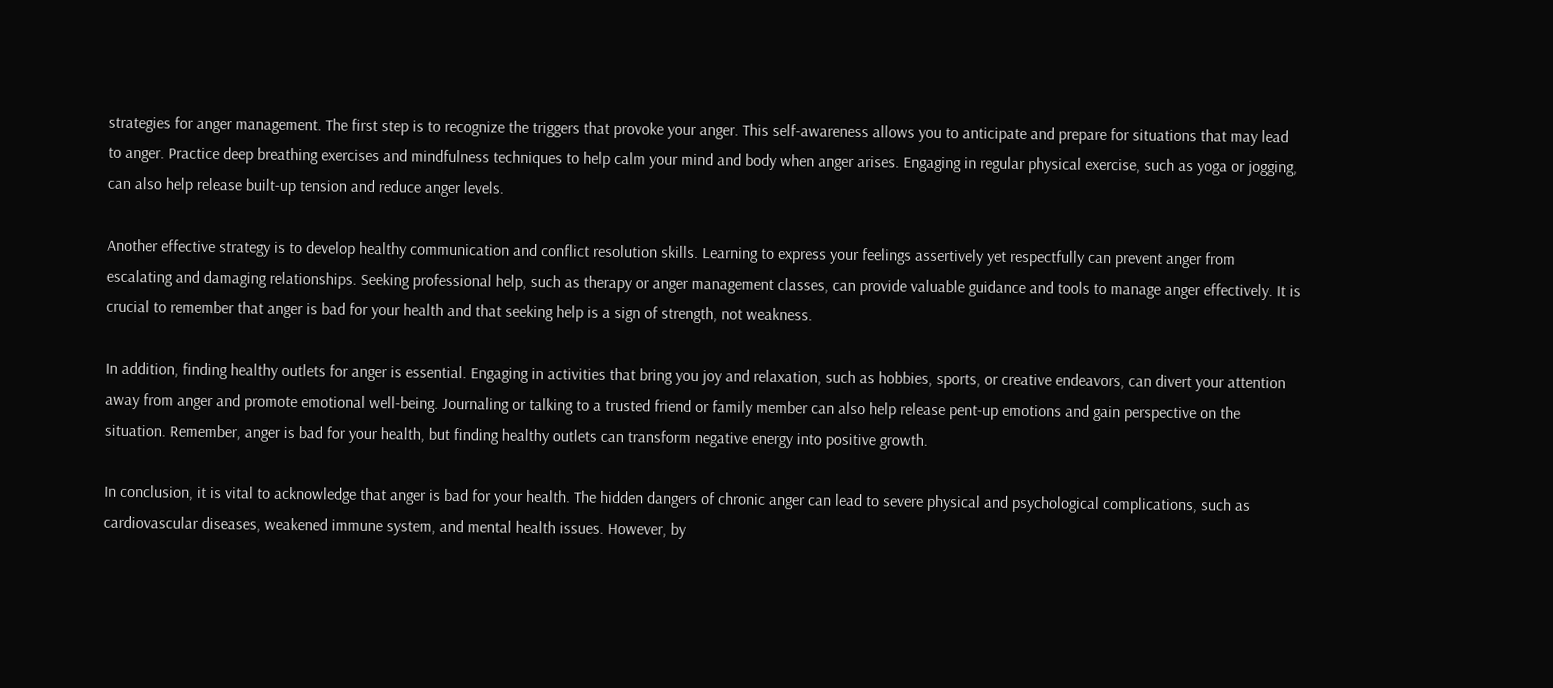strategies for anger management. The first step is to recognize the triggers that provoke your anger. This self-awareness allows you to anticipate and prepare for situations that may lead to anger. Practice deep breathing exercises and mindfulness techniques to help calm your mind and body when anger arises. Engaging in regular physical exercise, such as yoga or jogging, can also help release built-up tension and reduce anger levels.

Another effective strategy is to develop healthy communication and conflict resolution skills. Learning to express your feelings assertively yet respectfully can prevent anger from escalating and damaging relationships. Seeking professional help, such as therapy or anger management classes, can provide valuable guidance and tools to manage anger effectively. It is crucial to remember that anger is bad for your health and that seeking help is a sign of strength, not weakness.

In addition, finding healthy outlets for anger is essential. Engaging in activities that bring you joy and relaxation, such as hobbies, sports, or creative endeavors, can divert your attention away from anger and promote emotional well-being. Journaling or talking to a trusted friend or family member can also help release pent-up emotions and gain perspective on the situation. Remember, anger is bad for your health, but finding healthy outlets can transform negative energy into positive growth.

In conclusion, it is vital to acknowledge that anger is bad for your health. The hidden dangers of chronic anger can lead to severe physical and psychological complications, such as cardiovascular diseases, weakened immune system, and mental health issues. However, by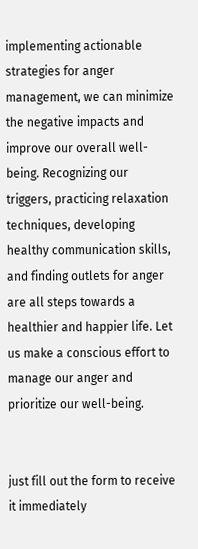implementing actionable strategies for anger management, we can minimize the negative impacts and improve our overall well-being. Recognizing our triggers, practicing relaxation techniques, developing healthy communication skills, and finding outlets for anger are all steps towards a healthier and happier life. Let us make a conscious effort to manage our anger and prioritize our well-being.


just fill out the form to receive it immediately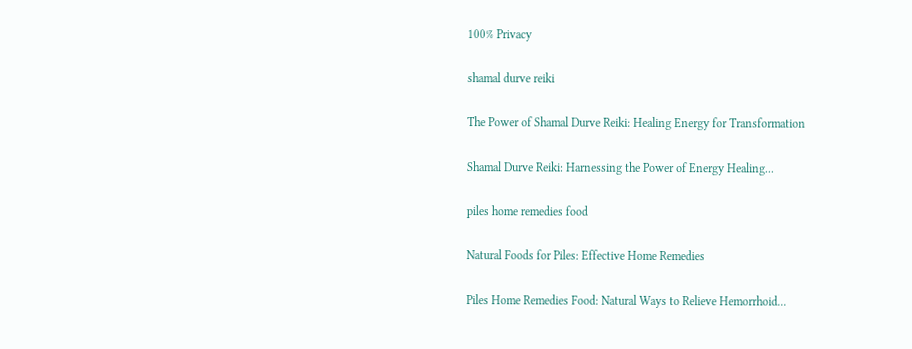100% Privacy

shamal durve reiki

The Power of Shamal Durve Reiki: Healing Energy for Transformation

Shamal Durve Reiki: Harnessing the Power of Energy Healing...

piles home remedies food

Natural Foods for Piles: Effective Home Remedies

Piles Home Remedies Food: Natural Ways to Relieve Hemorrhoid...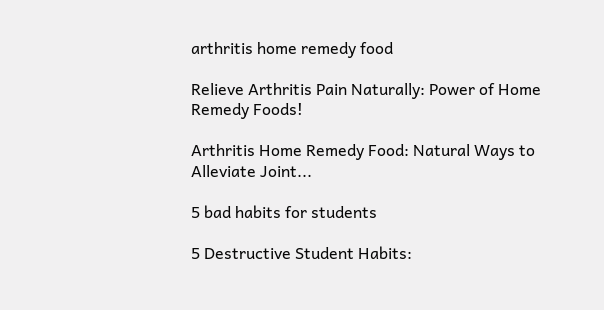arthritis home remedy food

Relieve Arthritis Pain Naturally: Power of Home Remedy Foods!

Arthritis Home Remedy Food: Natural Ways to Alleviate Joint...

5 bad habits for students

5 Destructive Student Habits: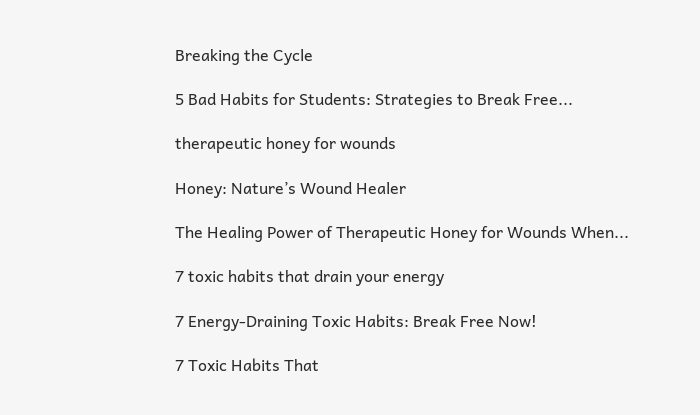Breaking the Cycle

5 Bad Habits for Students: Strategies to Break Free...

therapeutic honey for wounds

Honey: Nature’s Wound Healer

The Healing Power of Therapeutic Honey for Wounds When...

7 toxic habits that drain your energy

7 Energy-Draining Toxic Habits: Break Free Now!

7 Toxic Habits That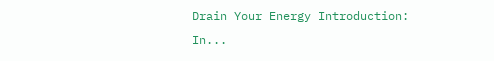Drain Your Energy Introduction: In...